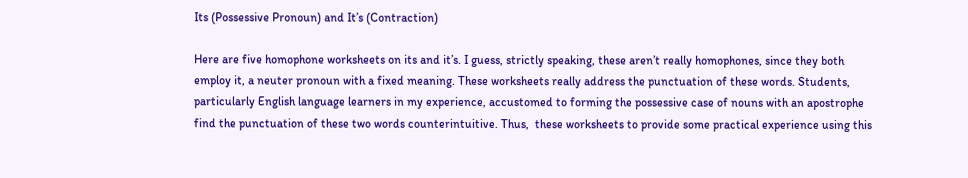Its (Possessive Pronoun) and It’s (Contraction)

Here are five homophone worksheets on its and it’s. I guess, strictly speaking, these aren’t really homophones, since they both employ it, a neuter pronoun with a fixed meaning. These worksheets really address the punctuation of these words. Students, particularly English language learners in my experience, accustomed to forming the possessive case of nouns with an apostrophe find the punctuation of these two words counterintuitive. Thus,  these worksheets to provide some practical experience using this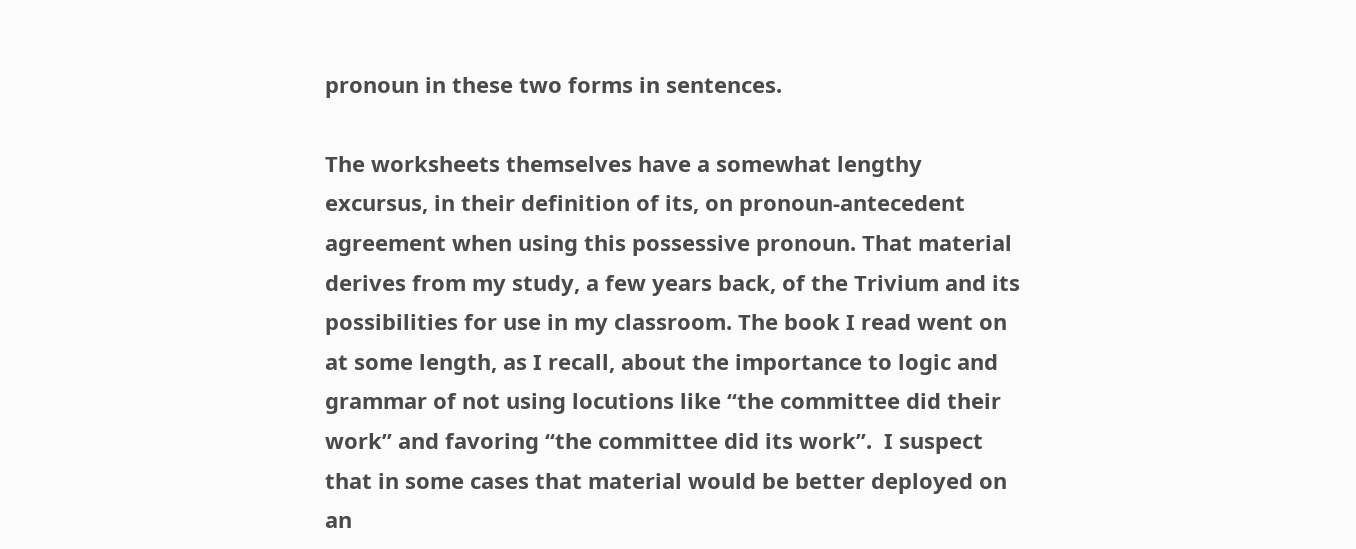pronoun in these two forms in sentences.

The worksheets themselves have a somewhat lengthy excursus, in their definition of its, on pronoun-antecedent agreement when using this possessive pronoun. That material derives from my study, a few years back, of the Trivium and its possibilities for use in my classroom. The book I read went on at some length, as I recall, about the importance to logic and grammar of not using locutions like “the committee did their work” and favoring “the committee did its work”.  I suspect that in some cases that material would be better deployed on an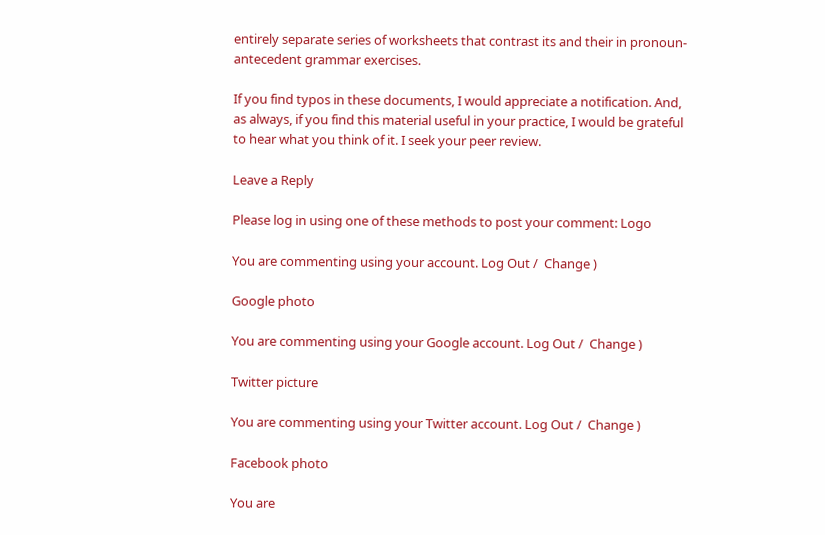entirely separate series of worksheets that contrast its and their in pronoun-antecedent grammar exercises.

If you find typos in these documents, I would appreciate a notification. And, as always, if you find this material useful in your practice, I would be grateful to hear what you think of it. I seek your peer review.

Leave a Reply

Please log in using one of these methods to post your comment: Logo

You are commenting using your account. Log Out /  Change )

Google photo

You are commenting using your Google account. Log Out /  Change )

Twitter picture

You are commenting using your Twitter account. Log Out /  Change )

Facebook photo

You are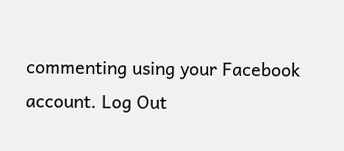commenting using your Facebook account. Log Out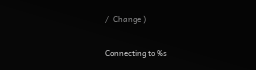/  Change )

Connecting to %s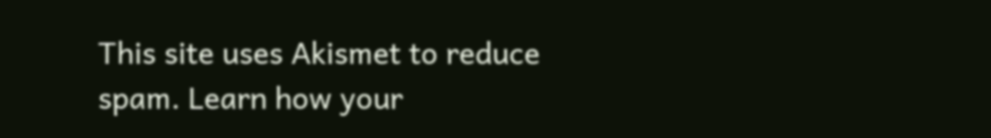This site uses Akismet to reduce spam. Learn how your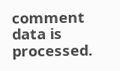comment data is processed.